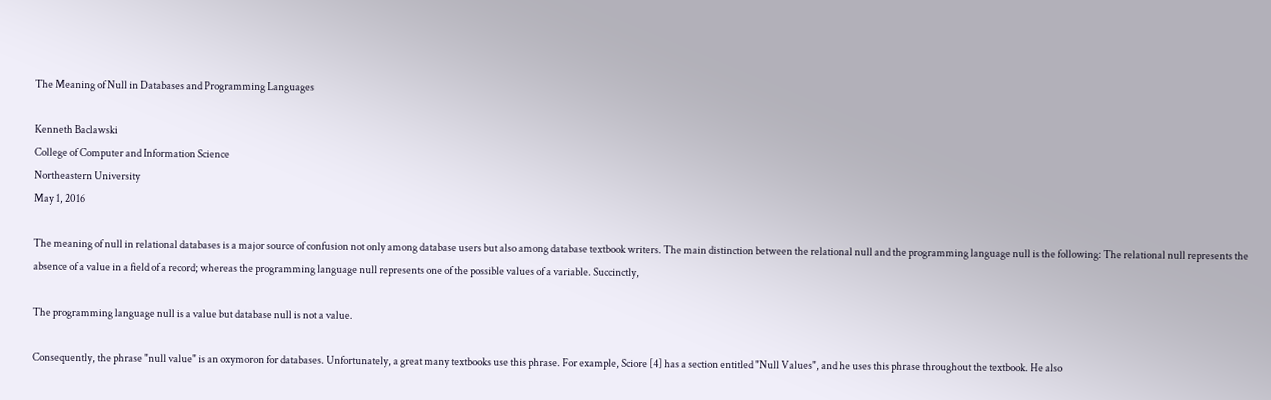The Meaning of Null in Databases and Programming Languages

Kenneth Baclawski
College of Computer and Information Science
Northeastern University
May 1, 2016

The meaning of null in relational databases is a major source of confusion not only among database users but also among database textbook writers. The main distinction between the relational null and the programming language null is the following: The relational null represents the absence of a value in a field of a record; whereas the programming language null represents one of the possible values of a variable. Succinctly,

The programming language null is a value but database null is not a value.

Consequently, the phrase "null value" is an oxymoron for databases. Unfortunately, a great many textbooks use this phrase. For example, Sciore [4] has a section entitled "Null Values", and he uses this phrase throughout the textbook. He also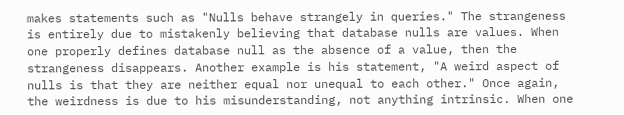makes statements such as "Nulls behave strangely in queries." The strangeness is entirely due to mistakenly believing that database nulls are values. When one properly defines database null as the absence of a value, then the strangeness disappears. Another example is his statement, "A weird aspect of nulls is that they are neither equal nor unequal to each other." Once again, the weirdness is due to his misunderstanding, not anything intrinsic. When one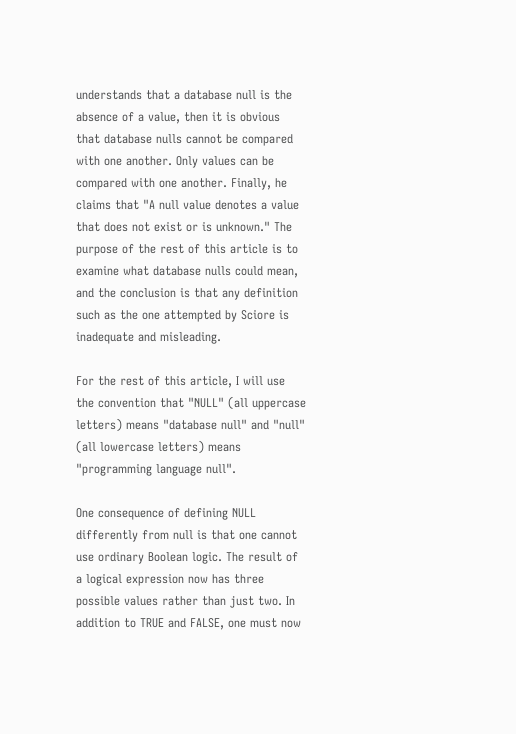understands that a database null is the absence of a value, then it is obvious that database nulls cannot be compared with one another. Only values can be compared with one another. Finally, he claims that "A null value denotes a value that does not exist or is unknown." The purpose of the rest of this article is to examine what database nulls could mean, and the conclusion is that any definition such as the one attempted by Sciore is inadequate and misleading.

For the rest of this article, I will use the convention that "NULL" (all uppercase letters) means "database null" and "null" (all lowercase letters) means "programming language null".

One consequence of defining NULL differently from null is that one cannot use ordinary Boolean logic. The result of a logical expression now has three possible values rather than just two. In addition to TRUE and FALSE, one must now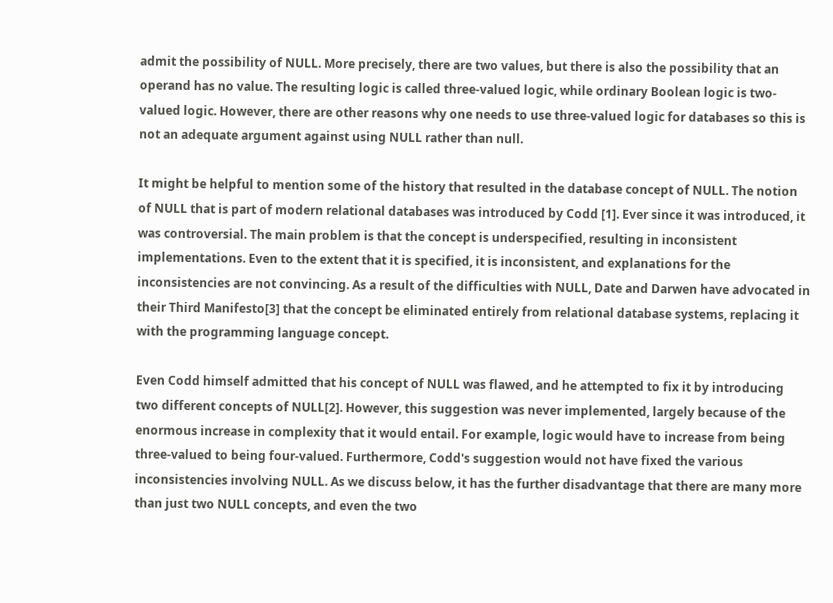admit the possibility of NULL. More precisely, there are two values, but there is also the possibility that an operand has no value. The resulting logic is called three-valued logic, while ordinary Boolean logic is two-valued logic. However, there are other reasons why one needs to use three-valued logic for databases so this is not an adequate argument against using NULL rather than null.

It might be helpful to mention some of the history that resulted in the database concept of NULL. The notion of NULL that is part of modern relational databases was introduced by Codd [1]. Ever since it was introduced, it was controversial. The main problem is that the concept is underspecified, resulting in inconsistent implementations. Even to the extent that it is specified, it is inconsistent, and explanations for the inconsistencies are not convincing. As a result of the difficulties with NULL, Date and Darwen have advocated in their Third Manifesto[3] that the concept be eliminated entirely from relational database systems, replacing it with the programming language concept.

Even Codd himself admitted that his concept of NULL was flawed, and he attempted to fix it by introducing two different concepts of NULL[2]. However, this suggestion was never implemented, largely because of the enormous increase in complexity that it would entail. For example, logic would have to increase from being three-valued to being four-valued. Furthermore, Codd's suggestion would not have fixed the various inconsistencies involving NULL. As we discuss below, it has the further disadvantage that there are many more than just two NULL concepts, and even the two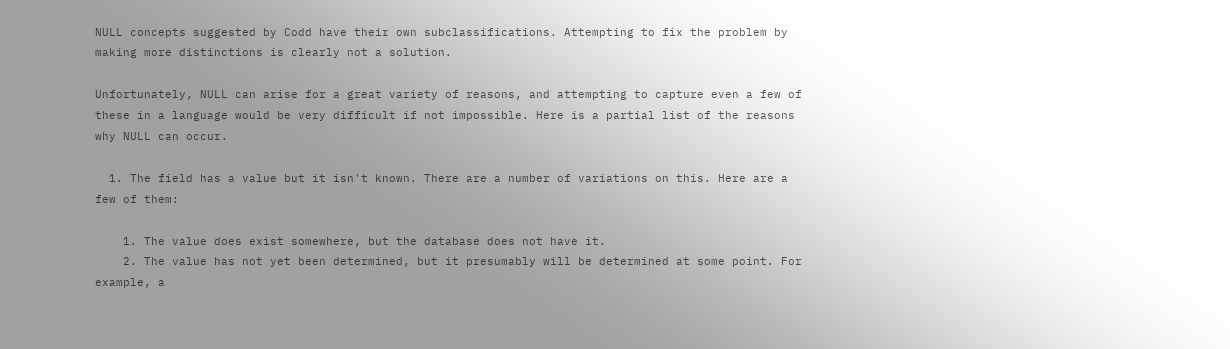NULL concepts suggested by Codd have their own subclassifications. Attempting to fix the problem by making more distinctions is clearly not a solution.

Unfortunately, NULL can arise for a great variety of reasons, and attempting to capture even a few of these in a language would be very difficult if not impossible. Here is a partial list of the reasons why NULL can occur.

  1. The field has a value but it isn't known. There are a number of variations on this. Here are a few of them:

    1. The value does exist somewhere, but the database does not have it.
    2. The value has not yet been determined, but it presumably will be determined at some point. For example, a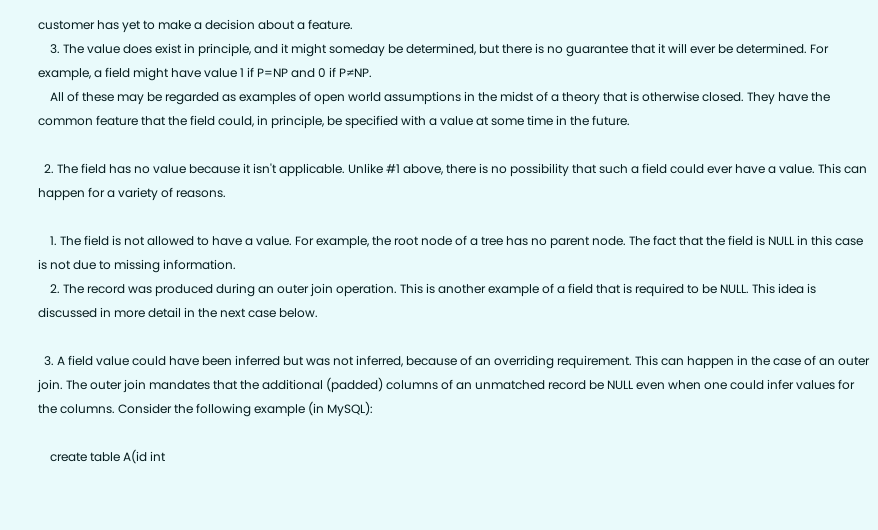customer has yet to make a decision about a feature.
    3. The value does exist in principle, and it might someday be determined, but there is no guarantee that it will ever be determined. For example, a field might have value 1 if P=NP and 0 if P≠NP.
    All of these may be regarded as examples of open world assumptions in the midst of a theory that is otherwise closed. They have the common feature that the field could, in principle, be specified with a value at some time in the future.

  2. The field has no value because it isn't applicable. Unlike #1 above, there is no possibility that such a field could ever have a value. This can happen for a variety of reasons.

    1. The field is not allowed to have a value. For example, the root node of a tree has no parent node. The fact that the field is NULL in this case is not due to missing information.
    2. The record was produced during an outer join operation. This is another example of a field that is required to be NULL. This idea is discussed in more detail in the next case below.

  3. A field value could have been inferred but was not inferred, because of an overriding requirement. This can happen in the case of an outer join. The outer join mandates that the additional (padded) columns of an unmatched record be NULL even when one could infer values for the columns. Consider the following example (in MySQL):

    create table A(id int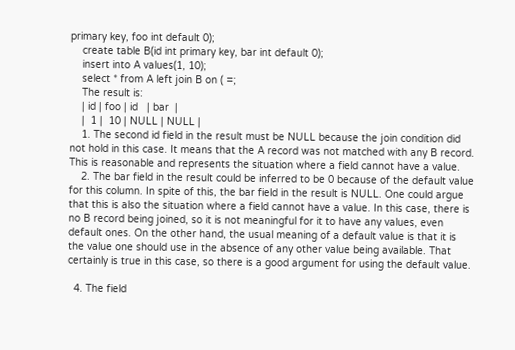primary key, foo int default 0);
    create table B(id int primary key, bar int default 0);
    insert into A values(1, 10);
    select * from A left join B on ( =;
    The result is:
    | id | foo | id   | bar  |
    |  1 |  10 | NULL | NULL |
    1. The second id field in the result must be NULL because the join condition did not hold in this case. It means that the A record was not matched with any B record. This is reasonable and represents the situation where a field cannot have a value.
    2. The bar field in the result could be inferred to be 0 because of the default value for this column. In spite of this, the bar field in the result is NULL. One could argue that this is also the situation where a field cannot have a value. In this case, there is no B record being joined, so it is not meaningful for it to have any values, even default ones. On the other hand, the usual meaning of a default value is that it is the value one should use in the absence of any other value being available. That certainly is true in this case, so there is a good argument for using the default value.

  4. The field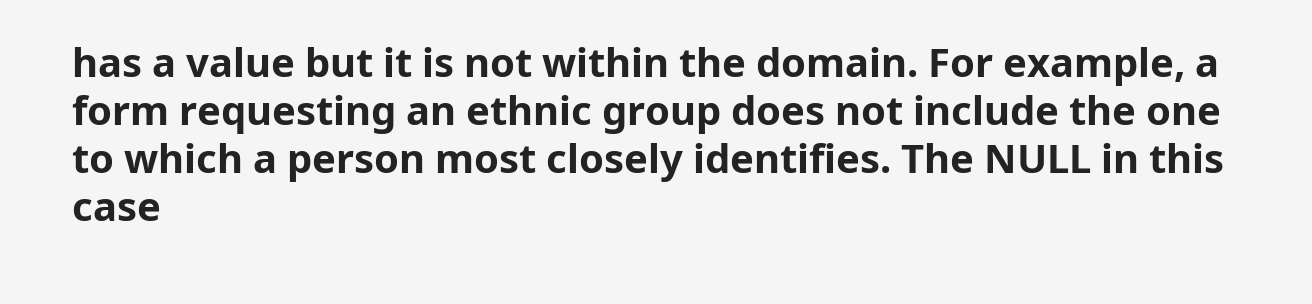has a value but it is not within the domain. For example, a form requesting an ethnic group does not include the one to which a person most closely identifies. The NULL in this case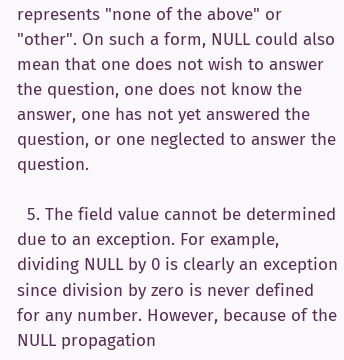represents "none of the above" or "other". On such a form, NULL could also mean that one does not wish to answer the question, one does not know the answer, one has not yet answered the question, or one neglected to answer the question.

  5. The field value cannot be determined due to an exception. For example, dividing NULL by 0 is clearly an exception since division by zero is never defined for any number. However, because of the NULL propagation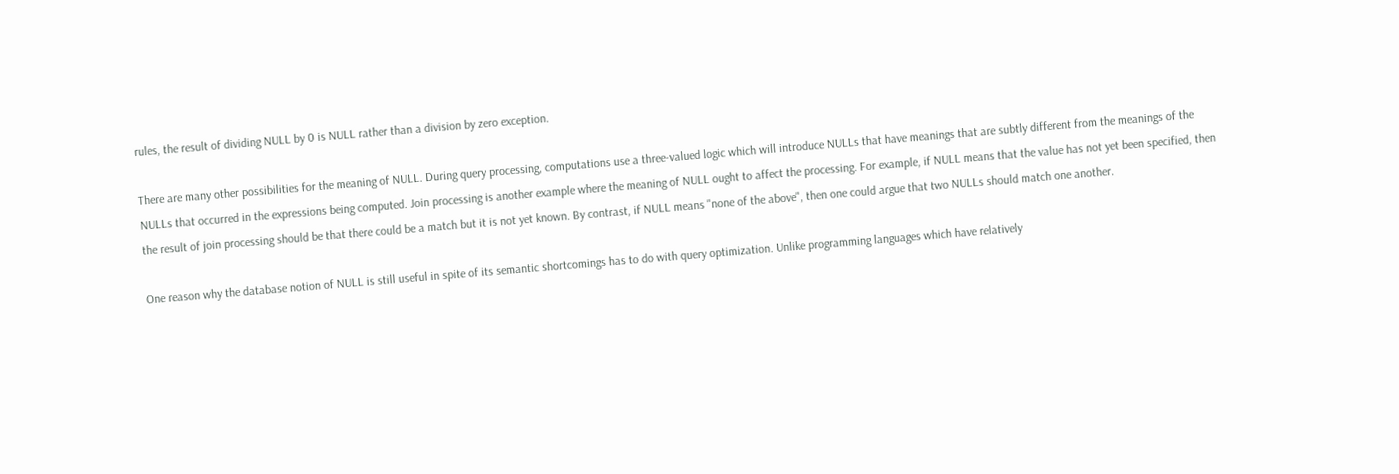rules, the result of dividing NULL by 0 is NULL rather than a division by zero exception.

There are many other possibilities for the meaning of NULL. During query processing, computations use a three-valued logic which will introduce NULLs that have meanings that are subtly different from the meanings of the NULLs that occurred in the expressions being computed. Join processing is another example where the meaning of NULL ought to affect the processing. For example, if NULL means that the value has not yet been specified, then the result of join processing should be that there could be a match but it is not yet known. By contrast, if NULL means "none of the above", then one could argue that two NULLs should match one another.

One reason why the database notion of NULL is still useful in spite of its semantic shortcomings has to do with query optimization. Unlike programming languages which have relatively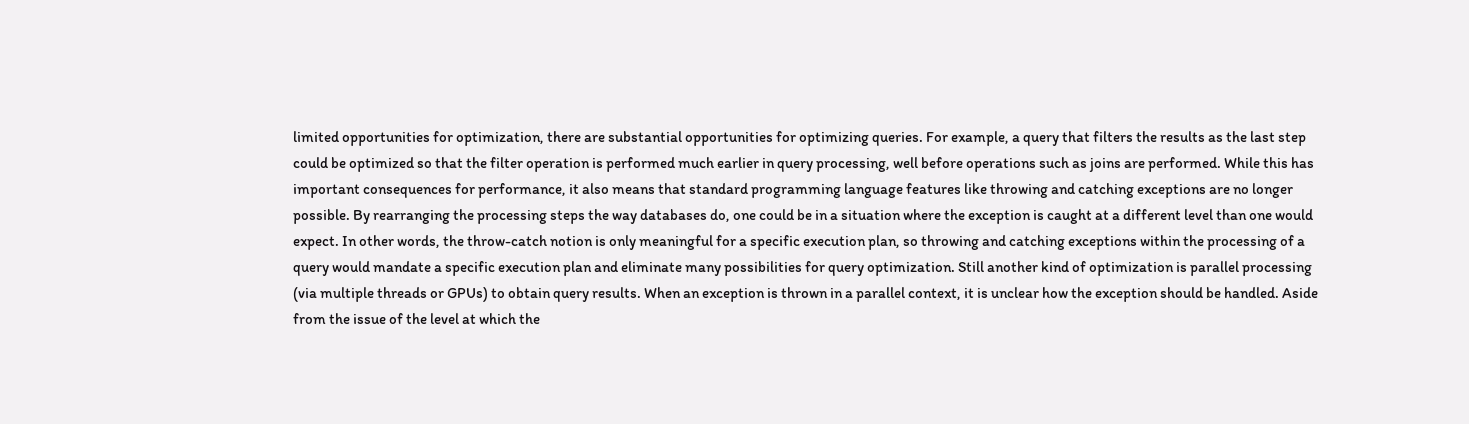limited opportunities for optimization, there are substantial opportunities for optimizing queries. For example, a query that filters the results as the last step could be optimized so that the filter operation is performed much earlier in query processing, well before operations such as joins are performed. While this has important consequences for performance, it also means that standard programming language features like throwing and catching exceptions are no longer possible. By rearranging the processing steps the way databases do, one could be in a situation where the exception is caught at a different level than one would expect. In other words, the throw-catch notion is only meaningful for a specific execution plan, so throwing and catching exceptions within the processing of a query would mandate a specific execution plan and eliminate many possibilities for query optimization. Still another kind of optimization is parallel processing (via multiple threads or GPUs) to obtain query results. When an exception is thrown in a parallel context, it is unclear how the exception should be handled. Aside from the issue of the level at which the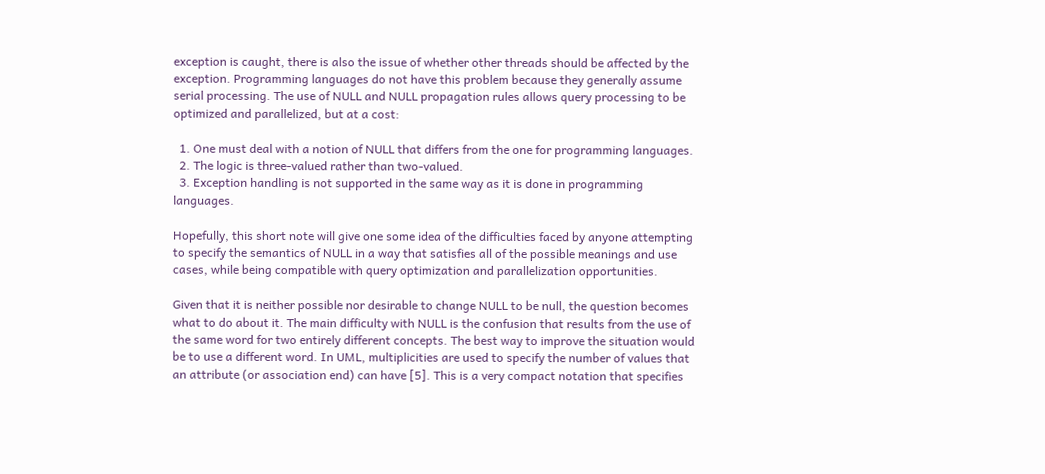exception is caught, there is also the issue of whether other threads should be affected by the exception. Programming languages do not have this problem because they generally assume serial processing. The use of NULL and NULL propagation rules allows query processing to be optimized and parallelized, but at a cost:

  1. One must deal with a notion of NULL that differs from the one for programming languages.
  2. The logic is three-valued rather than two-valued.
  3. Exception handling is not supported in the same way as it is done in programming languages.

Hopefully, this short note will give one some idea of the difficulties faced by anyone attempting to specify the semantics of NULL in a way that satisfies all of the possible meanings and use cases, while being compatible with query optimization and parallelization opportunities.

Given that it is neither possible nor desirable to change NULL to be null, the question becomes what to do about it. The main difficulty with NULL is the confusion that results from the use of the same word for two entirely different concepts. The best way to improve the situation would be to use a different word. In UML, multiplicities are used to specify the number of values that an attribute (or association end) can have [5]. This is a very compact notation that specifies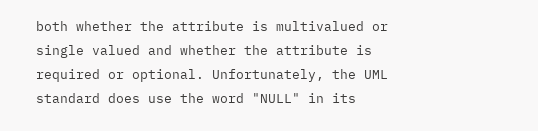both whether the attribute is multivalued or single valued and whether the attribute is required or optional. Unfortunately, the UML standard does use the word "NULL" in its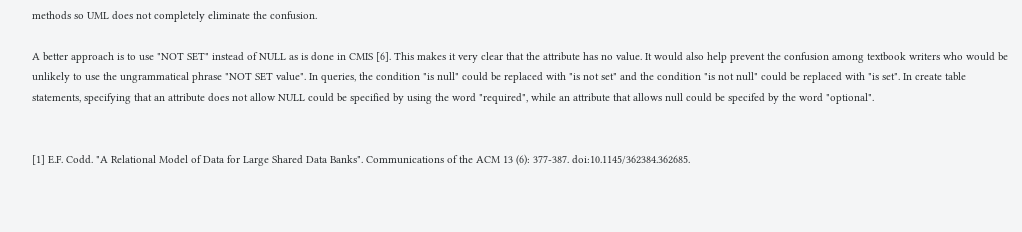methods so UML does not completely eliminate the confusion.

A better approach is to use "NOT SET" instead of NULL as is done in CMIS [6]. This makes it very clear that the attribute has no value. It would also help prevent the confusion among textbook writers who would be unlikely to use the ungrammatical phrase "NOT SET value". In queries, the condition "is null" could be replaced with "is not set" and the condition "is not null" could be replaced with "is set". In create table statements, specifying that an attribute does not allow NULL could be specified by using the word "required", while an attribute that allows null could be specifed by the word "optional".


[1] E.F. Codd. "A Relational Model of Data for Large Shared Data Banks". Communications of the ACM 13 (6): 377-387. doi:10.1145/362384.362685.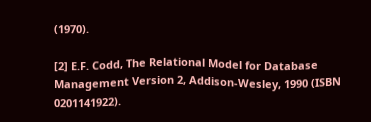(1970).

[2] E.F. Codd, The Relational Model for Database Management Version 2, Addison-Wesley, 1990 (ISBN 0201141922).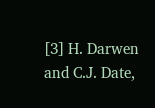[3] H. Darwen and C.J. Date,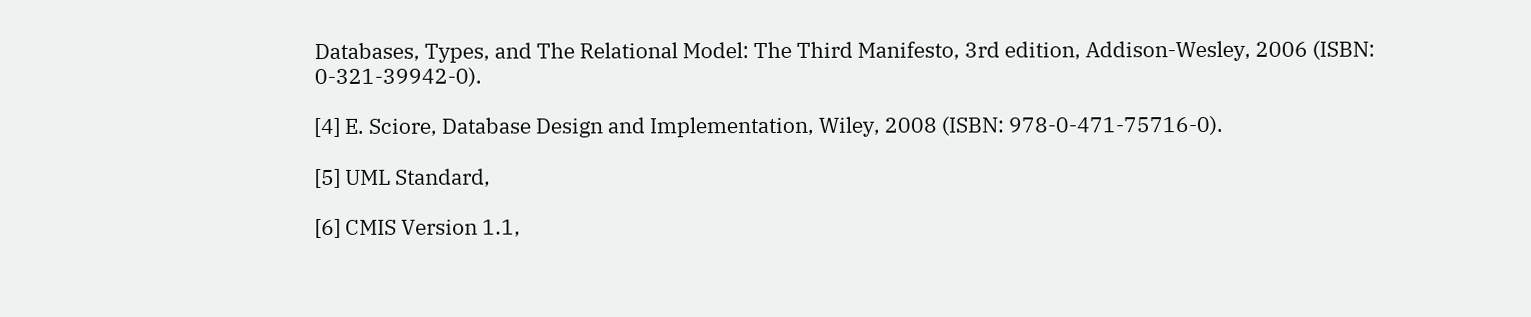Databases, Types, and The Relational Model: The Third Manifesto, 3rd edition, Addison-Wesley, 2006 (ISBN: 0-321-39942-0).

[4] E. Sciore, Database Design and Implementation, Wiley, 2008 (ISBN: 978-0-471-75716-0).

[5] UML Standard,

[6] CMIS Version 1.1,